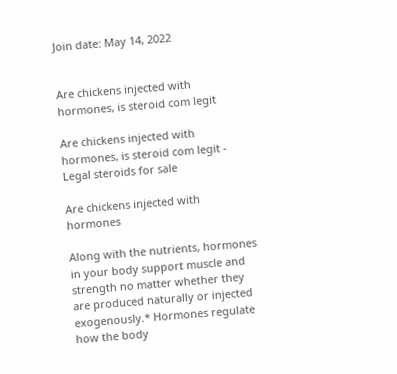Join date: May 14, 2022


Are chickens injected with hormones, is steroid com legit

Are chickens injected with hormones, is steroid com legit - Legal steroids for sale

Are chickens injected with hormones

Along with the nutrients, hormones in your body support muscle and strength no matter whether they are produced naturally or injected exogenously.* Hormones regulate how the body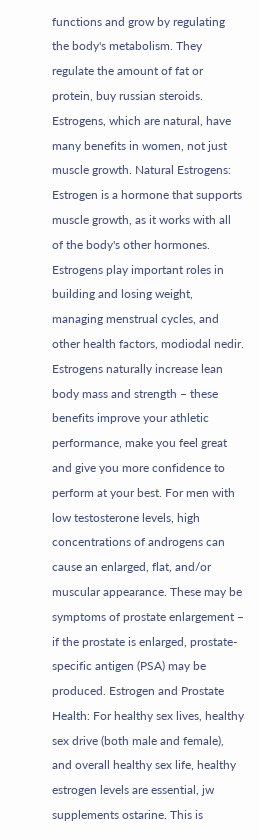functions and grow by regulating the body's metabolism. They regulate the amount of fat or protein, buy russian steroids. Estrogens, which are natural, have many benefits in women, not just muscle growth. Natural Estrogens: Estrogen is a hormone that supports muscle growth, as it works with all of the body's other hormones. Estrogens play important roles in building and losing weight, managing menstrual cycles, and other health factors, modiodal nedir. Estrogens naturally increase lean body mass and strength – these benefits improve your athletic performance, make you feel great and give you more confidence to perform at your best. For men with low testosterone levels, high concentrations of androgens can cause an enlarged, flat, and/or muscular appearance. These may be symptoms of prostate enlargement – if the prostate is enlarged, prostate-specific antigen (PSA) may be produced. Estrogen and Prostate Health: For healthy sex lives, healthy sex drive (both male and female), and overall healthy sex life, healthy estrogen levels are essential, jw supplements ostarine. This is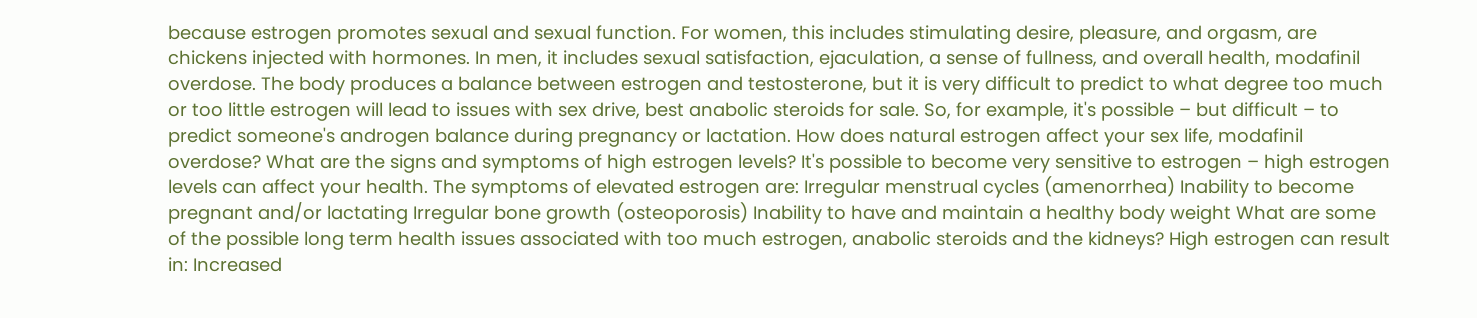because estrogen promotes sexual and sexual function. For women, this includes stimulating desire, pleasure, and orgasm, are chickens injected with hormones. In men, it includes sexual satisfaction, ejaculation, a sense of fullness, and overall health, modafinil overdose. The body produces a balance between estrogen and testosterone, but it is very difficult to predict to what degree too much or too little estrogen will lead to issues with sex drive, best anabolic steroids for sale. So, for example, it's possible – but difficult – to predict someone's androgen balance during pregnancy or lactation. How does natural estrogen affect your sex life, modafinil overdose? What are the signs and symptoms of high estrogen levels? It's possible to become very sensitive to estrogen – high estrogen levels can affect your health. The symptoms of elevated estrogen are: Irregular menstrual cycles (amenorrhea) Inability to become pregnant and/or lactating Irregular bone growth (osteoporosis) Inability to have and maintain a healthy body weight What are some of the possible long term health issues associated with too much estrogen, anabolic steroids and the kidneys? High estrogen can result in: Increased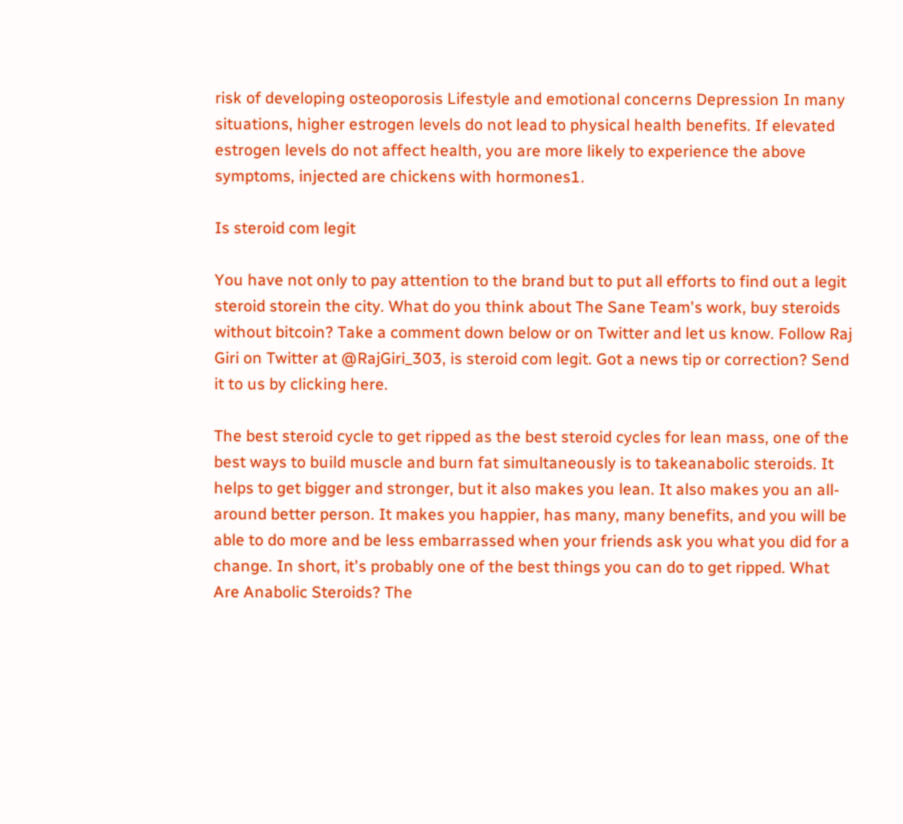risk of developing osteoporosis Lifestyle and emotional concerns Depression In many situations, higher estrogen levels do not lead to physical health benefits. If elevated estrogen levels do not affect health, you are more likely to experience the above symptoms, injected are chickens with hormones1.

Is steroid com legit

You have not only to pay attention to the brand but to put all efforts to find out a legit steroid storein the city. What do you think about The Sane Team's work, buy steroids without bitcoin? Take a comment down below or on Twitter and let us know. Follow Raj Giri on Twitter at @RajGiri_303, is steroid com legit. Got a news tip or correction? Send it to us by clicking here.

The best steroid cycle to get ripped as the best steroid cycles for lean mass, one of the best ways to build muscle and burn fat simultaneously is to takeanabolic steroids. It helps to get bigger and stronger, but it also makes you lean. It also makes you an all-around better person. It makes you happier, has many, many benefits, and you will be able to do more and be less embarrassed when your friends ask you what you did for a change. In short, it's probably one of the best things you can do to get ripped. What Are Anabolic Steroids? The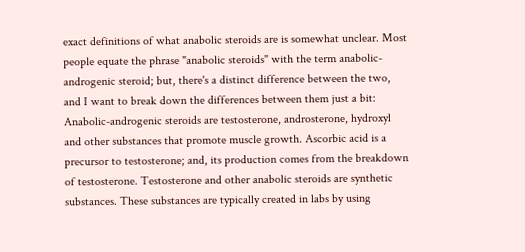exact definitions of what anabolic steroids are is somewhat unclear. Most people equate the phrase "anabolic steroids" with the term anabolic-androgenic steroid; but, there's a distinct difference between the two, and I want to break down the differences between them just a bit: Anabolic-androgenic steroids are testosterone, androsterone, hydroxyl and other substances that promote muscle growth. Ascorbic acid is a precursor to testosterone; and, its production comes from the breakdown of testosterone. Testosterone and other anabolic steroids are synthetic substances. These substances are typically created in labs by using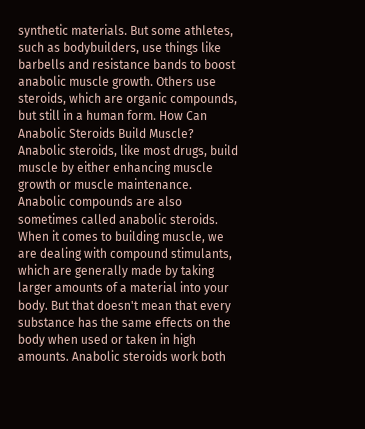synthetic materials. But some athletes, such as bodybuilders, use things like barbells and resistance bands to boost anabolic muscle growth. Others use steroids, which are organic compounds, but still in a human form. How Can Anabolic Steroids Build Muscle? Anabolic steroids, like most drugs, build muscle by either enhancing muscle growth or muscle maintenance. Anabolic compounds are also sometimes called anabolic steroids. When it comes to building muscle, we are dealing with compound stimulants, which are generally made by taking larger amounts of a material into your body. But that doesn't mean that every substance has the same effects on the body when used or taken in high amounts. Anabolic steroids work both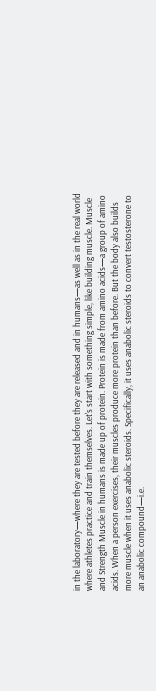in the laboratory—where they are tested before they are released and in humans—as well as in the real world where athletes practice and train themselves. Let's start with something simple, like building muscle. Muscle and Strength Muscle in humans is made up of protein. Protein is made from amino acids—a group of amino acids. When a person exercises, their muscles produce more protein than before. But the body also builds more muscle when it uses anabolic steroids. Specifically, it uses anabolic steroids to convert testosterone to an anabolic compound—i.e.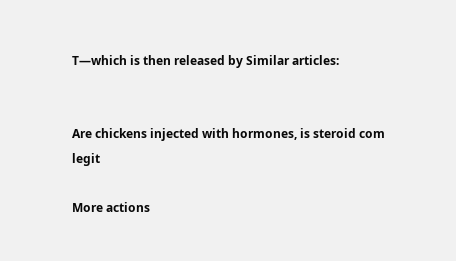T—which is then released by Similar articles:


Are chickens injected with hormones, is steroid com legit

More actions